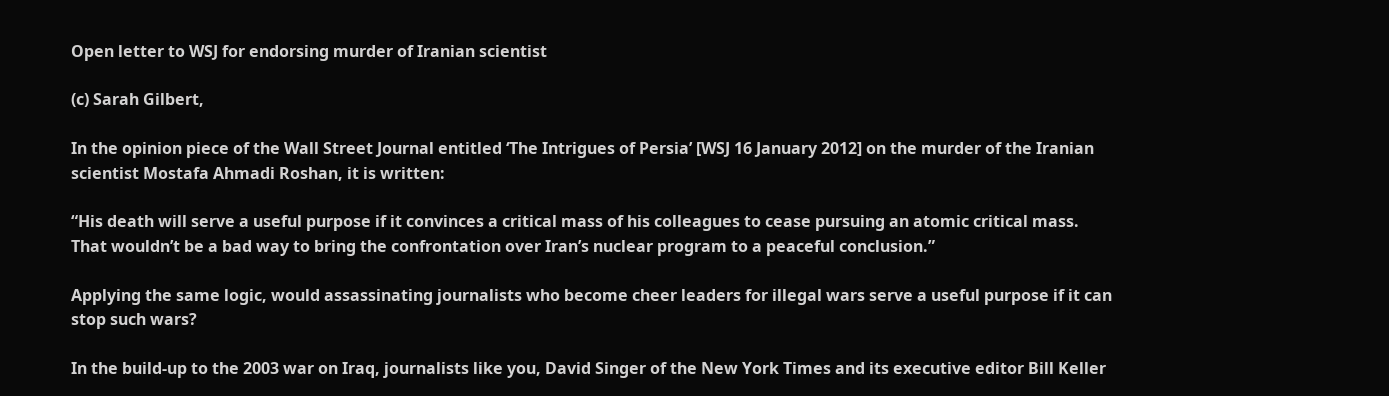Open letter to WSJ for endorsing murder of Iranian scientist

(c) Sarah Gilbert,

In the opinion piece of the Wall Street Journal entitled ‘The Intrigues of Persia’ [WSJ 16 January 2012] on the murder of the Iranian scientist Mostafa Ahmadi Roshan, it is written:

“His death will serve a useful purpose if it convinces a critical mass of his colleagues to cease pursuing an atomic critical mass. That wouldn’t be a bad way to bring the confrontation over Iran’s nuclear program to a peaceful conclusion.”

Applying the same logic, would assassinating journalists who become cheer leaders for illegal wars serve a useful purpose if it can stop such wars?

In the build-up to the 2003 war on Iraq, journalists like you, David Singer of the New York Times and its executive editor Bill Keller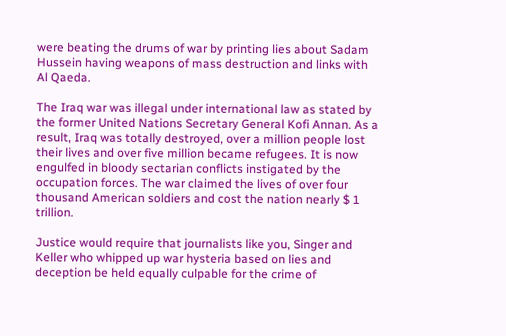were beating the drums of war by printing lies about Sadam Hussein having weapons of mass destruction and links with Al Qaeda.

The Iraq war was illegal under international law as stated by the former United Nations Secretary General Kofi Annan. As a result, Iraq was totally destroyed, over a million people lost their lives and over five million became refugees. It is now engulfed in bloody sectarian conflicts instigated by the occupation forces. The war claimed the lives of over four thousand American soldiers and cost the nation nearly $ 1 trillion.

Justice would require that journalists like you, Singer and Keller who whipped up war hysteria based on lies and deception be held equally culpable for the crime of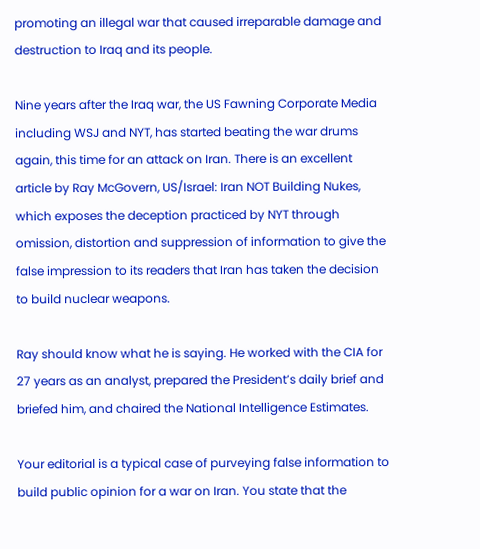promoting an illegal war that caused irreparable damage and destruction to Iraq and its people.

Nine years after the Iraq war, the US Fawning Corporate Media including WSJ and NYT, has started beating the war drums again, this time for an attack on Iran. There is an excellent article by Ray McGovern, US/Israel: Iran NOT Building Nukes, which exposes the deception practiced by NYT through omission, distortion and suppression of information to give the false impression to its readers that Iran has taken the decision to build nuclear weapons.

Ray should know what he is saying. He worked with the CIA for 27 years as an analyst, prepared the President’s daily brief and briefed him, and chaired the National Intelligence Estimates.

Your editorial is a typical case of purveying false information to build public opinion for a war on Iran. You state that the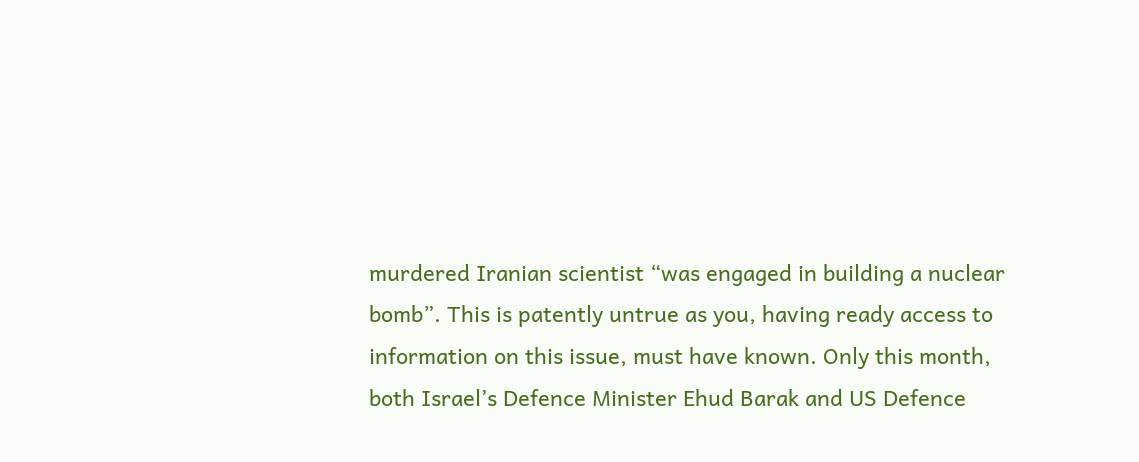murdered Iranian scientist “was engaged in building a nuclear bomb”. This is patently untrue as you, having ready access to information on this issue, must have known. Only this month, both Israel’s Defence Minister Ehud Barak and US Defence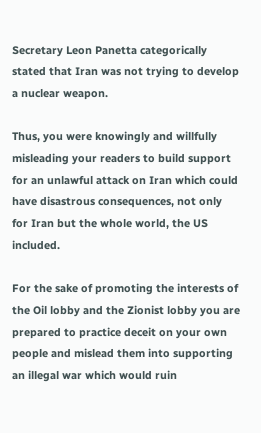Secretary Leon Panetta categorically stated that Iran was not trying to develop a nuclear weapon.

Thus, you were knowingly and willfully misleading your readers to build support for an unlawful attack on Iran which could have disastrous consequences, not only for Iran but the whole world, the US included.

For the sake of promoting the interests of the Oil lobby and the Zionist lobby you are prepared to practice deceit on your own people and mislead them into supporting an illegal war which would ruin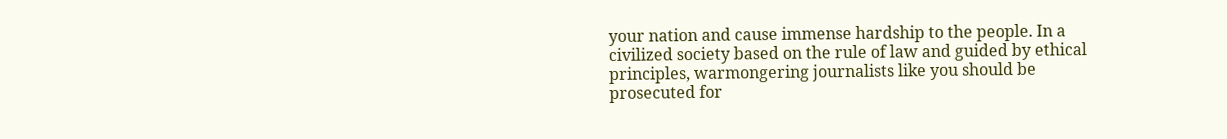your nation and cause immense hardship to the people. In a civilized society based on the rule of law and guided by ethical principles, warmongering journalists like you should be prosecuted for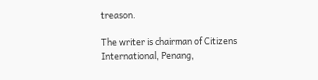treason.

The writer is chairman of Citizens International, Penang,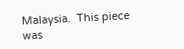Malaysia.  This piece was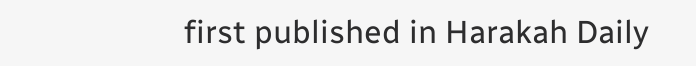first published in Harakah Daily